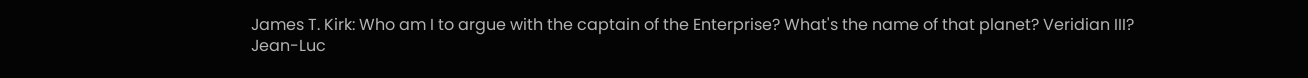James T. Kirk: Who am I to argue with the captain of the Enterprise? What's the name of that planet? Veridian III?
Jean-Luc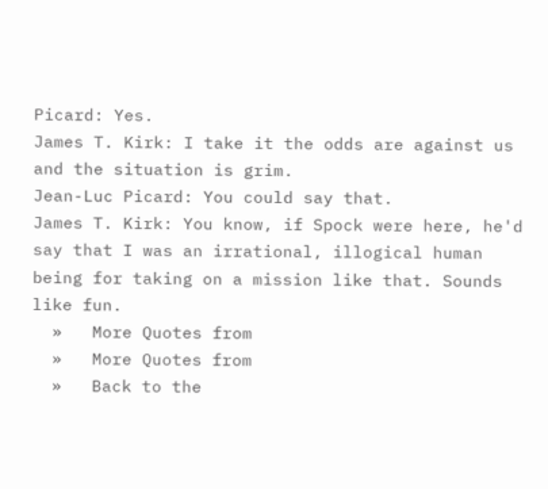Picard: Yes.
James T. Kirk: I take it the odds are against us and the situation is grim.
Jean-Luc Picard: You could say that.
James T. Kirk: You know, if Spock were here, he'd say that I was an irrational, illogical human being for taking on a mission like that. Sounds like fun.
  »   More Quotes from
  »   More Quotes from
  »   Back to the